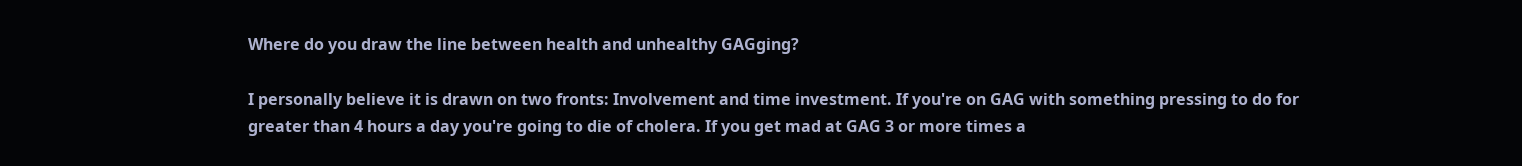Where do you draw the line between health and unhealthy GAGging?

I personally believe it is drawn on two fronts: Involvement and time investment. If you're on GAG with something pressing to do for greater than 4 hours a day you're going to die of cholera. If you get mad at GAG 3 or more times a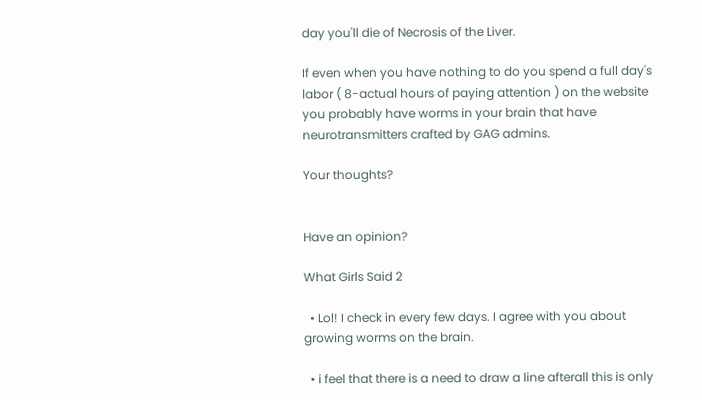day you'll die of Necrosis of the Liver.

If even when you have nothing to do you spend a full day's labor ( 8-actual hours of paying attention ) on the website you probably have worms in your brain that have neurotransmitters crafted by GAG admins.

Your thoughts?


Have an opinion?

What Girls Said 2

  • Lol! I check in every few days. I agree with you about growing worms on the brain.

  • i feel that there is a need to draw a line afterall this is only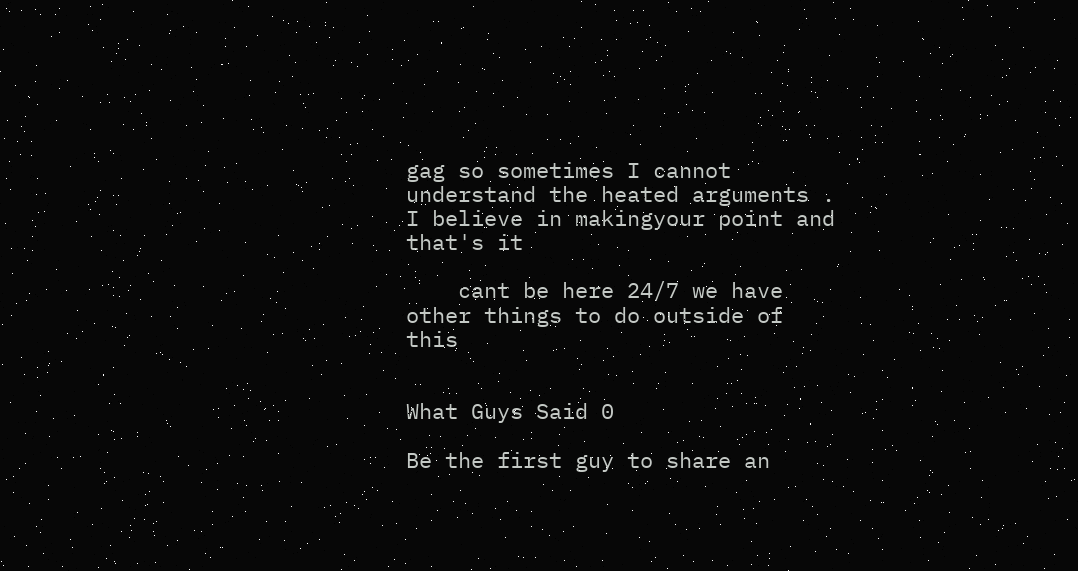gag so sometimes I cannot understand the heated arguments . I believe in makingyour point and that's it

    cant be here 24/7 we have other things to do outside of this


What Guys Said 0

Be the first guy to share an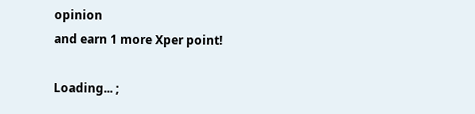opinion
and earn 1 more Xper point!

Loading... ;